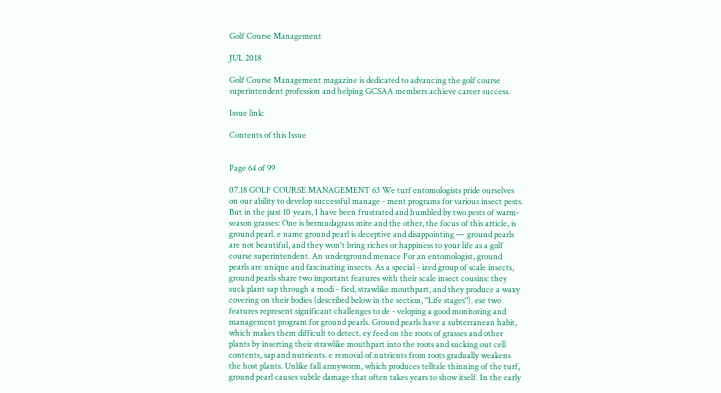Golf Course Management

JUL 2018

Golf Course Management magazine is dedicated to advancing the golf course superintendent profession and helping GCSAA members achieve career success.

Issue link:

Contents of this Issue


Page 64 of 99

07.18 GOLF COURSE MANAGEMENT 63 We turf entomologists pride ourselves on our ability to develop successful manage - ment programs for various insect pests. But in the past 10 years, I have been frustrated and humbled by two pests of warm-season grasses: One is bermudagrass mite and the other, the focus of this article, is ground pearl. e name ground pearl is deceptive and disappointing — ground pearls are not beautiful, and they won't bring riches or happiness to your life as a golf course superintendent. An underground menace For an entomologist, ground pearls are unique and fascinating insects. As a special - ized group of scale insects, ground pearls share two important features with their scale insect cousins: they suck plant sap through a modi - fied, strawlike mouthpart, and they produce a waxy covering on their bodies (described below in the section, "Life stages"). ese two features represent significant challenges to de - veloping a good monitoring and management program for ground pearls. Ground pearls have a subterranean habit, which makes them difficult to detect. ey feed on the roots of grasses and other plants by inserting their strawlike mouthpart into the roots and sucking out cell contents, sap and nutrients. e removal of nutrients from roots gradually weakens the host plants. Unlike fall armyworm, which produces telltale thinning of the turf, ground pearl causes subtle damage that often takes years to show itself. In the early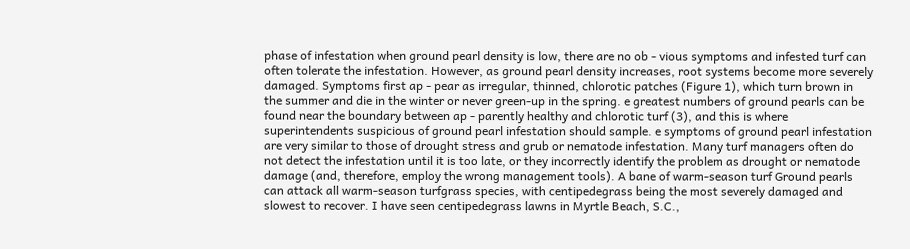phase of infestation when ground pearl density is low, there are no ob - vious symptoms and infested turf can often tolerate the infestation. However, as ground pearl density increases, root systems become more severely damaged. Symptoms first ap - pear as irregular, thinned, chlorotic patches (Figure 1), which turn brown in the summer and die in the winter or never green-up in the spring. e greatest numbers of ground pearls can be found near the boundary between ap - parently healthy and chlorotic turf (3), and this is where superintendents suspicious of ground pearl infestation should sample. e symptoms of ground pearl infestation are very similar to those of drought stress and grub or nematode infestation. Many turf managers often do not detect the infestation until it is too late, or they incorrectly identify the problem as drought or nematode damage (and, therefore, employ the wrong management tools). A bane of warm-season turf Ground pearls can attack all warm-season turfgrass species, with centipedegrass being the most severely damaged and slowest to recover. I have seen centipedegrass lawns in Myrtle Beach, S.C.,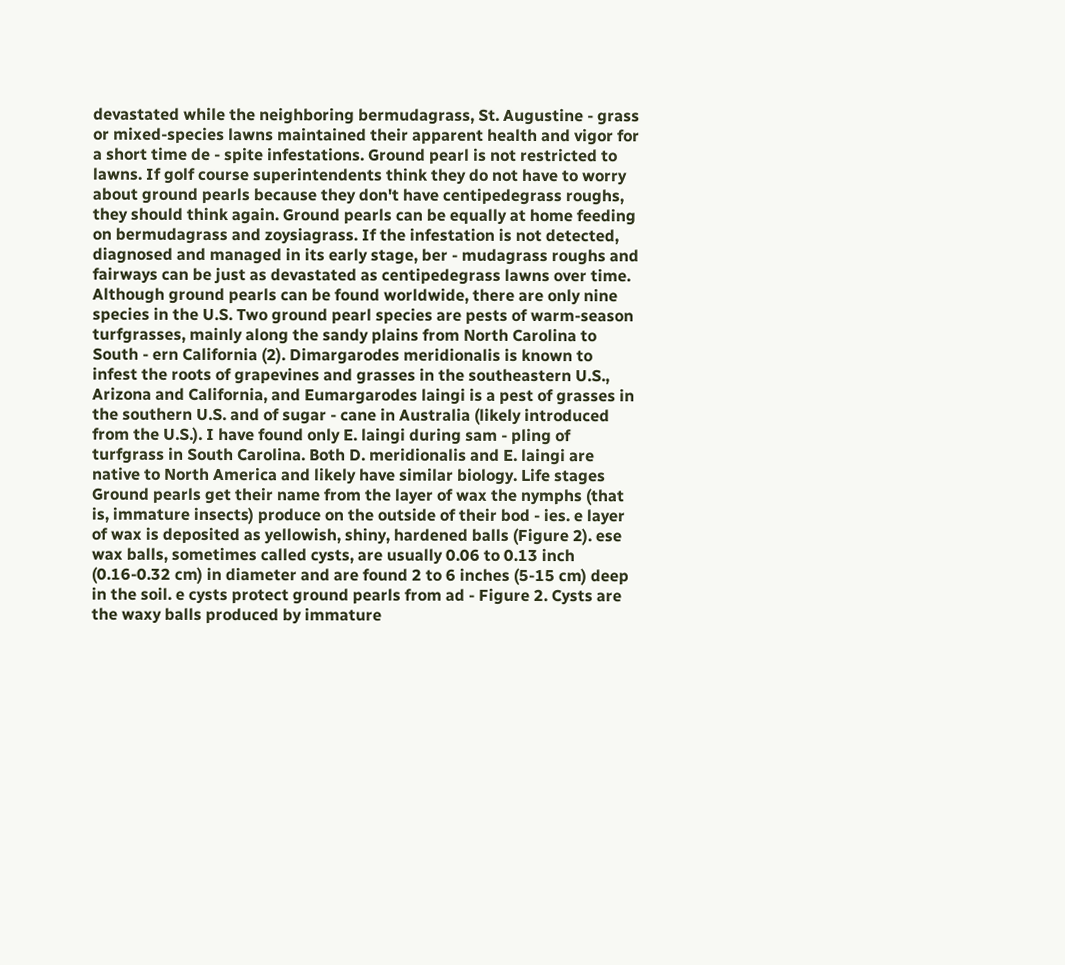devastated while the neighboring bermudagrass, St. Augustine - grass or mixed-species lawns maintained their apparent health and vigor for a short time de - spite infestations. Ground pearl is not restricted to lawns. If golf course superintendents think they do not have to worry about ground pearls because they don't have centipedegrass roughs, they should think again. Ground pearls can be equally at home feeding on bermudagrass and zoysiagrass. If the infestation is not detected, diagnosed and managed in its early stage, ber - mudagrass roughs and fairways can be just as devastated as centipedegrass lawns over time. Although ground pearls can be found worldwide, there are only nine species in the U.S. Two ground pearl species are pests of warm-season turfgrasses, mainly along the sandy plains from North Carolina to South - ern California (2). Dimargarodes meridionalis is known to infest the roots of grapevines and grasses in the southeastern U.S., Arizona and California, and Eumargarodes laingi is a pest of grasses in the southern U.S. and of sugar - cane in Australia (likely introduced from the U.S.). I have found only E. laingi during sam - pling of turfgrass in South Carolina. Both D. meridionalis and E. laingi are native to North America and likely have similar biology. Life stages Ground pearls get their name from the layer of wax the nymphs (that is, immature insects) produce on the outside of their bod - ies. e layer of wax is deposited as yellowish, shiny, hardened balls (Figure 2). ese wax balls, sometimes called cysts, are usually 0.06 to 0.13 inch (0.16-0.32 cm) in diameter and are found 2 to 6 inches (5-15 cm) deep in the soil. e cysts protect ground pearls from ad - Figure 2. Cysts are the waxy balls produced by immature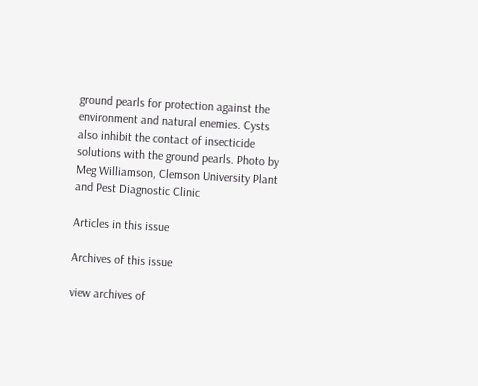ground pearls for protection against the environment and natural enemies. Cysts also inhibit the contact of insecticide solutions with the ground pearls. Photo by Meg Williamson, Clemson University Plant and Pest Diagnostic Clinic

Articles in this issue

Archives of this issue

view archives of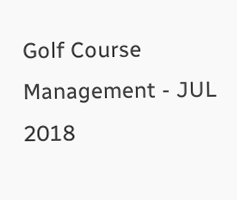Golf Course Management - JUL 2018